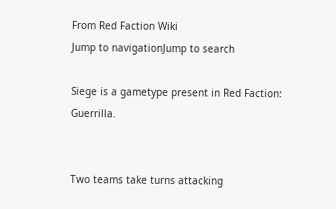From Red Faction Wiki
Jump to navigationJump to search

Siege is a gametype present in Red Faction: Guerrilla.


Two teams take turns attacking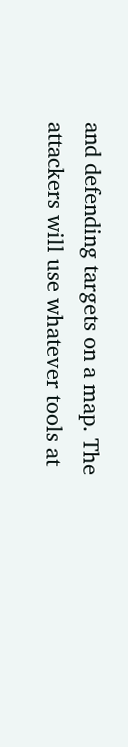and defending targets on a map. The attackers will use whatever tools at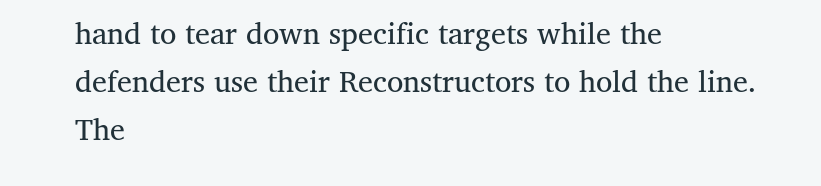hand to tear down specific targets while the defenders use their Reconstructors to hold the line. The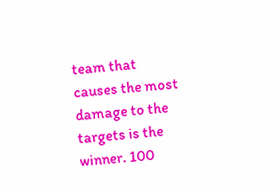team that causes the most damage to the targets is the winner. 100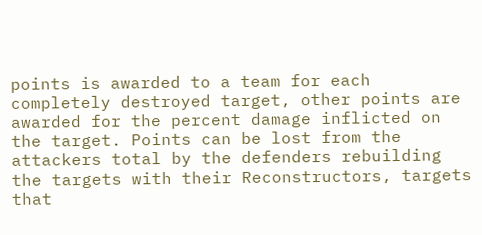points is awarded to a team for each completely destroyed target, other points are awarded for the percent damage inflicted on the target. Points can be lost from the attackers total by the defenders rebuilding the targets with their Reconstructors, targets that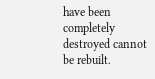have been completely destroyed cannot be rebuilt.